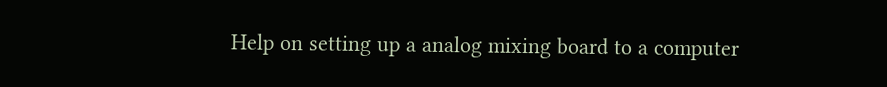Help on setting up a analog mixing board to a computer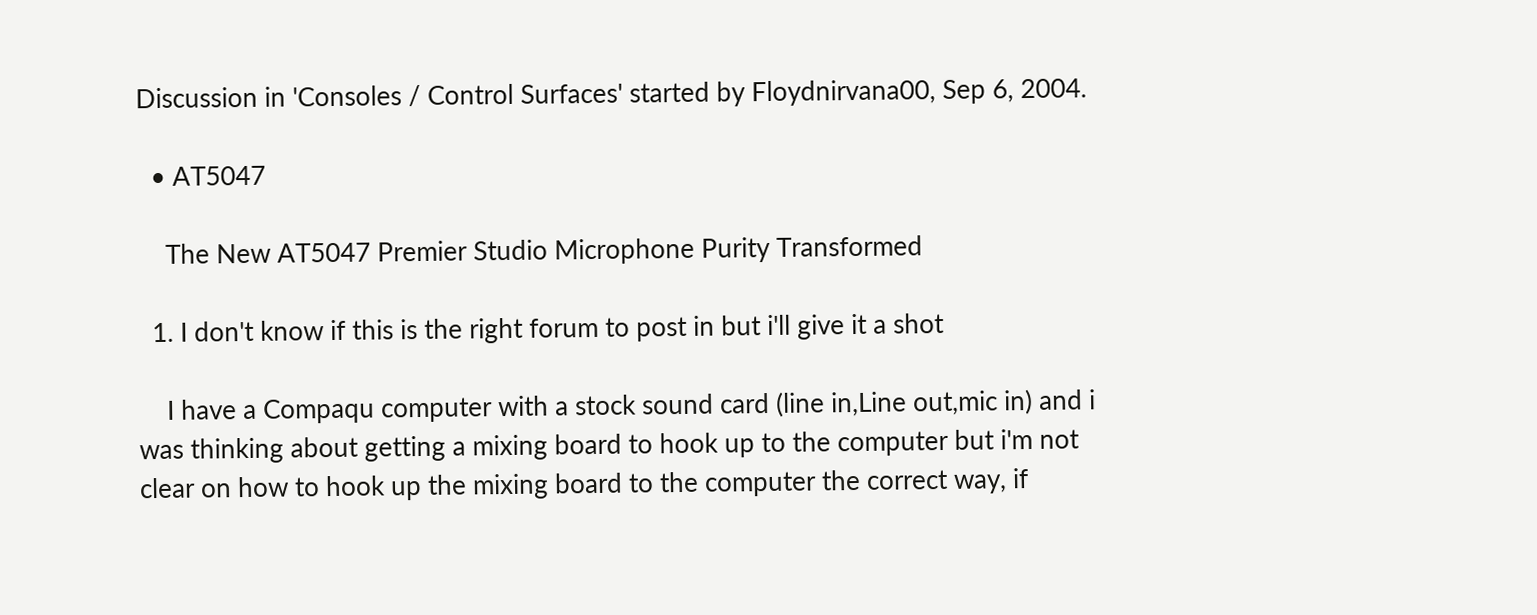Discussion in 'Consoles / Control Surfaces' started by Floydnirvana00, Sep 6, 2004.

  • AT5047

    The New AT5047 Premier Studio Microphone Purity Transformed

  1. I don't know if this is the right forum to post in but i'll give it a shot

    I have a Compaqu computer with a stock sound card (line in,Line out,mic in) and i was thinking about getting a mixing board to hook up to the computer but i'm not clear on how to hook up the mixing board to the computer the correct way, if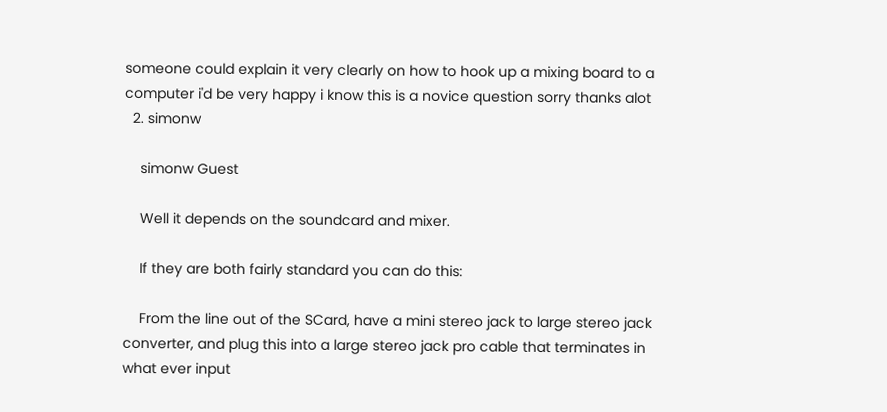someone could explain it very clearly on how to hook up a mixing board to a computer i'd be very happy i know this is a novice question sorry thanks alot
  2. simonw

    simonw Guest

    Well it depends on the soundcard and mixer.

    If they are both fairly standard you can do this:

    From the line out of the SCard, have a mini stereo jack to large stereo jack converter, and plug this into a large stereo jack pro cable that terminates in what ever input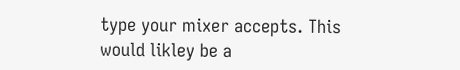type your mixer accepts. This would likley be a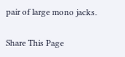pair of large mono jacks.

Share This Page